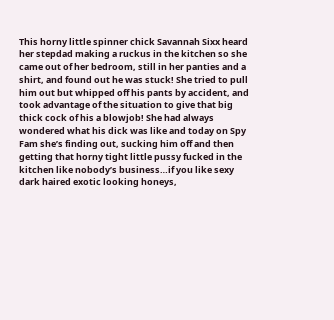This horny little spinner chick Savannah Sixx heard her stepdad making a ruckus in the kitchen so she came out of her bedroom, still in her panties and a shirt, and found out he was stuck! She tried to pull him out but whipped off his pants by accident, and took advantage of the situation to give that big thick cock of his a blowjob! She had always wondered what his dick was like and today on Spy Fam she’s finding out, sucking him off and then getting that horny tight little pussy fucked in the kitchen like nobody’s business…if you like sexy dark haired exotic looking honeys,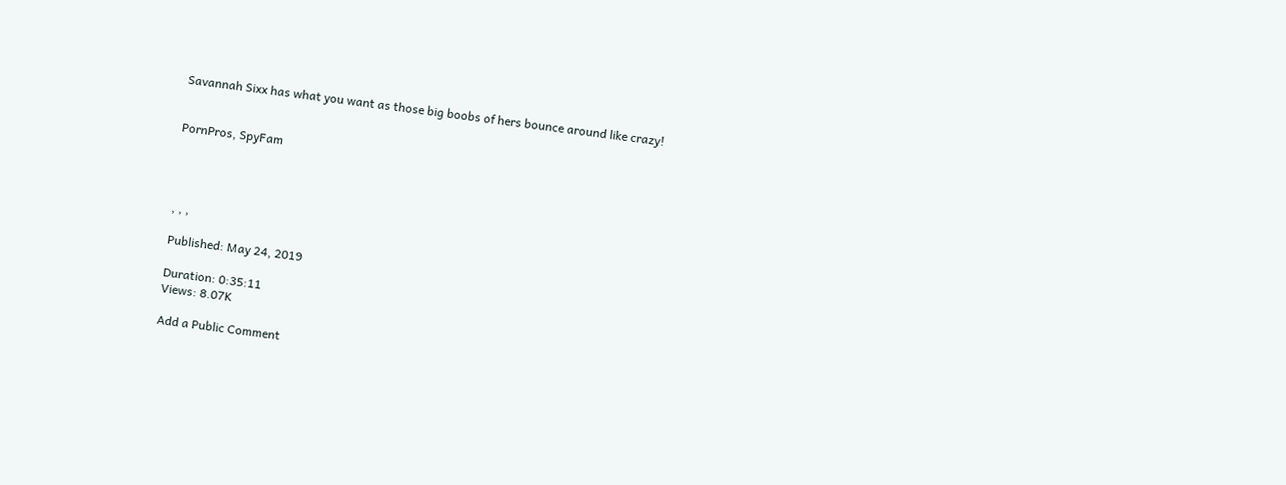Savannah Sixx has what you want as those big boobs of hers bounce around like crazy!


PornPros, SpyFam




, , ,

Published: May 24, 2019

Duration: 0:35:11
Views: 8.07K

Add a Public Comment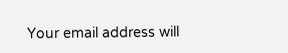Your email address will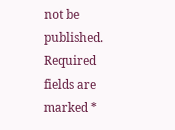not be published. Required fields are marked *